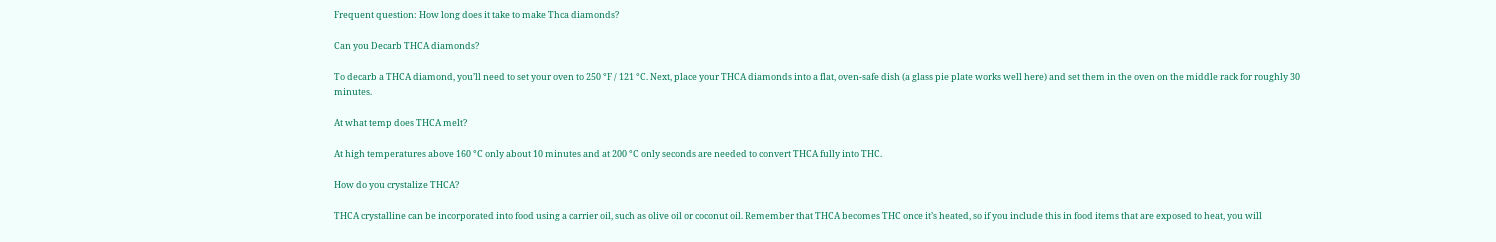Frequent question: How long does it take to make Thca diamonds?

Can you Decarb THCA diamonds?

To decarb a THCA diamond, you’ll need to set your oven to 250 °F / 121 °C. Next, place your THCA diamonds into a flat, oven-safe dish (a glass pie plate works well here) and set them in the oven on the middle rack for roughly 30 minutes.

At what temp does THCA melt?

At high temperatures above 160 °C only about 10 minutes and at 200 °C only seconds are needed to convert THCA fully into THC.

How do you crystalize THCA?

THCA crystalline can be incorporated into food using a carrier oil, such as olive oil or coconut oil. Remember that THCA becomes THC once it’s heated, so if you include this in food items that are exposed to heat, you will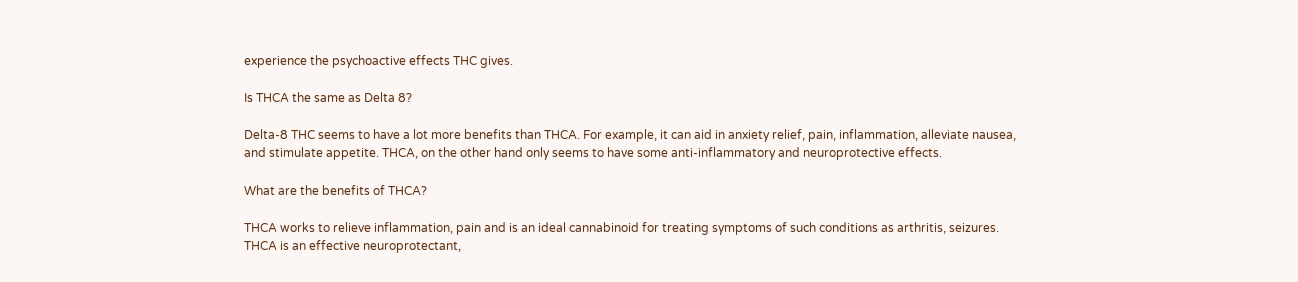experience the psychoactive effects THC gives.

Is THCA the same as Delta 8?

Delta-8 THC seems to have a lot more benefits than THCA. For example, it can aid in anxiety relief, pain, inflammation, alleviate nausea, and stimulate appetite. THCA, on the other hand only seems to have some anti-inflammatory and neuroprotective effects.

What are the benefits of THCA?

THCA works to relieve inflammation, pain and is an ideal cannabinoid for treating symptoms of such conditions as arthritis, seizures. THCA is an effective neuroprotectant,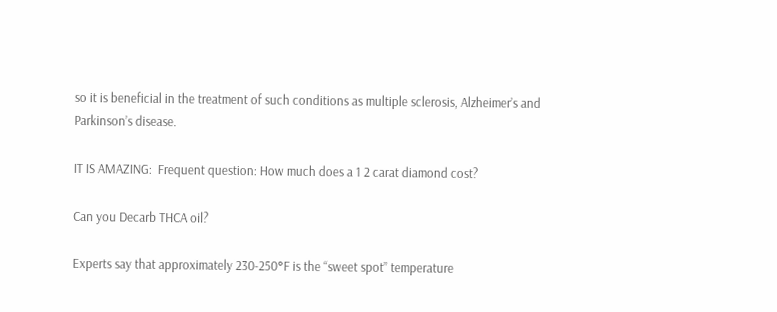so it is beneficial in the treatment of such conditions as multiple sclerosis, Alzheimer’s and Parkinson’s disease.

IT IS AMAZING:  Frequent question: How much does a 1 2 carat diamond cost?

Can you Decarb THCA oil?

Experts say that approximately 230-250°F is the “sweet spot” temperature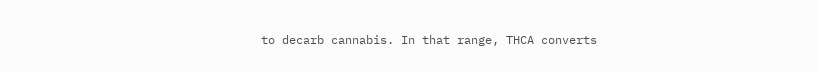to decarb cannabis. In that range, THCA converts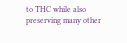to THC while also preserving many other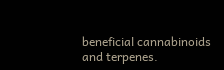beneficial cannabinoids and terpenes.